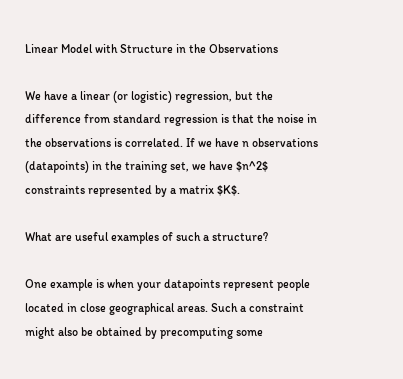Linear Model with Structure in the Observations

We have a linear (or logistic) regression, but the difference from standard regression is that the noise in the observations is correlated. If we have n observations (datapoints) in the training set, we have $n^2$ constraints represented by a matrix $K$.

What are useful examples of such a structure?

One example is when your datapoints represent people located in close geographical areas. Such a constraint might also be obtained by precomputing some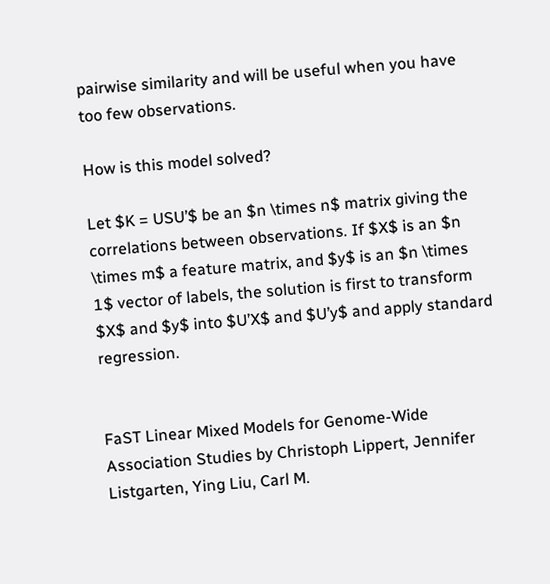pairwise similarity and will be useful when you have too few observations.

How is this model solved?

Let $K = USU’$ be an $n \times n$ matrix giving the correlations between observations. If $X$ is an $n \times m$ a feature matrix, and $y$ is an $n \times 1$ vector of labels, the solution is first to transform $X$ and $y$ into $U’X$ and $U’y$ and apply standard regression.


FaST Linear Mixed Models for Genome-Wide Association Studies by Christoph Lippert, Jennifer Listgarten, Ying Liu, Carl M.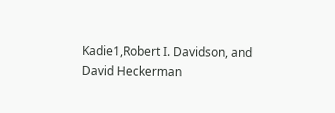Kadie1,Robert I. Davidson, and David Heckerman